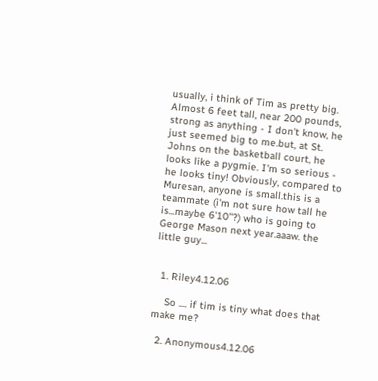usually, i think of Tim as pretty big. Almost 6 feet tall, near 200 pounds, strong as anything - I don't know, he just seemed big to me.but, at St. Johns on the basketball court, he looks like a pygmie. I'm so serious - he looks tiny! Obviously, compared to Muresan, anyone is small.this is a teammate (i'm not sure how tall he is...maybe 6'10''?) who is going to George Mason next year.aaaw. the little guy...


  1. Riley4.12.06

    So .... if tim is tiny what does that make me?

  2. Anonymous4.12.06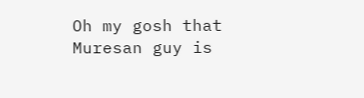Oh my gosh that Muresan guy is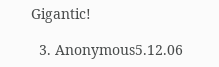Gigantic!

  3. Anonymous5.12.06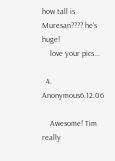how tall is Muresan???? he's huge!
    love your pics...

  4. Anonymous6.12.06

    Awesome! Tim really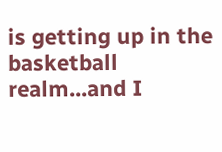is getting up in the basketball realm...and I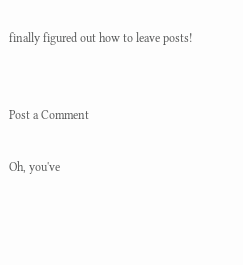finally figured out how to leave posts!


Post a Comment

Oh, you've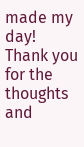made my day! Thank you for the thoughts and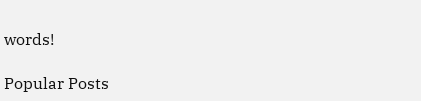words!

Popular Posts